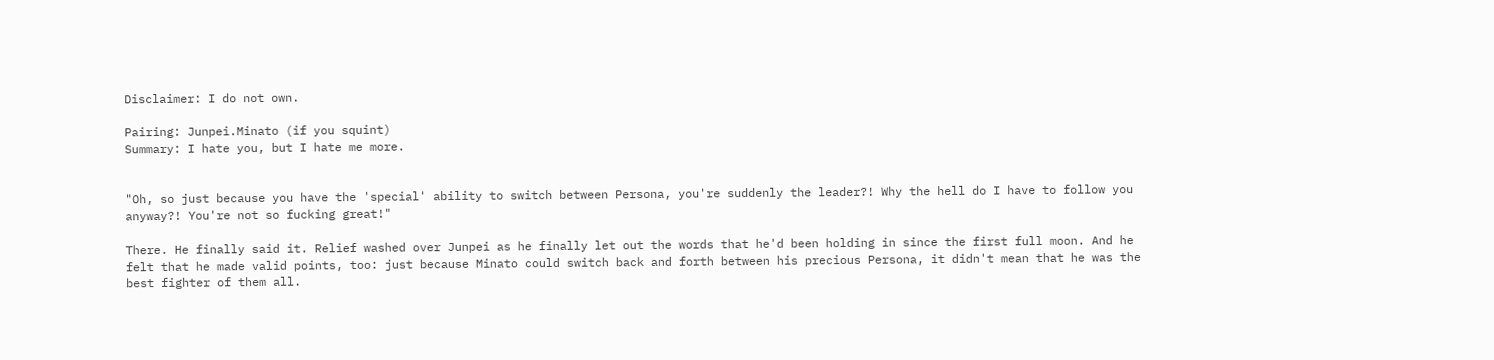Disclaimer: I do not own.

Pairing: Junpei.Minato (if you squint)
Summary: I hate you, but I hate me more.


"Oh, so just because you have the 'special' ability to switch between Persona, you're suddenly the leader?! Why the hell do I have to follow you anyway?! You're not so fucking great!"

There. He finally said it. Relief washed over Junpei as he finally let out the words that he'd been holding in since the first full moon. And he felt that he made valid points, too: just because Minato could switch back and forth between his precious Persona, it didn't mean that he was the best fighter of them all.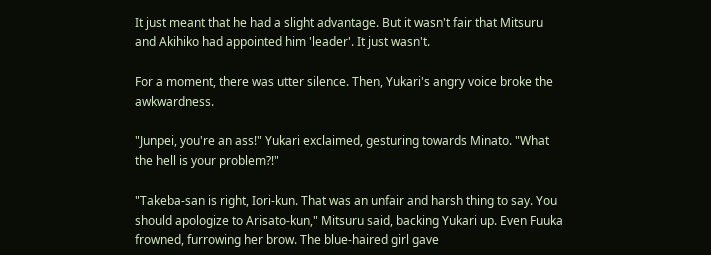It just meant that he had a slight advantage. But it wasn't fair that Mitsuru and Akihiko had appointed him 'leader'. It just wasn't.

For a moment, there was utter silence. Then, Yukari's angry voice broke the awkwardness.

"Junpei, you're an ass!" Yukari exclaimed, gesturing towards Minato. "What the hell is your problem?!"

"Takeba-san is right, Iori-kun. That was an unfair and harsh thing to say. You should apologize to Arisato-kun," Mitsuru said, backing Yukari up. Even Fuuka frowned, furrowing her brow. The blue-haired girl gave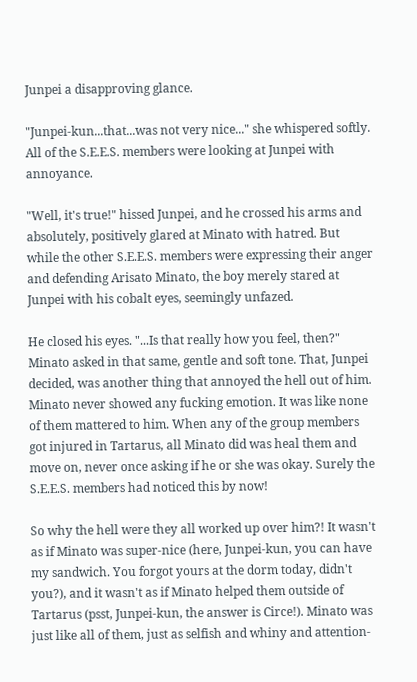Junpei a disapproving glance.

"Junpei-kun...that...was not very nice..." she whispered softly. All of the S.E.E.S. members were looking at Junpei with annoyance.

"Well, it's true!" hissed Junpei, and he crossed his arms and absolutely, positively glared at Minato with hatred. But while the other S.E.E.S. members were expressing their anger and defending Arisato Minato, the boy merely stared at Junpei with his cobalt eyes, seemingly unfazed.

He closed his eyes. "...Is that really how you feel, then?" Minato asked in that same, gentle and soft tone. That, Junpei decided, was another thing that annoyed the hell out of him. Minato never showed any fucking emotion. It was like none of them mattered to him. When any of the group members got injured in Tartarus, all Minato did was heal them and move on, never once asking if he or she was okay. Surely the S.E.E.S. members had noticed this by now!

So why the hell were they all worked up over him?! It wasn't as if Minato was super-nice (here, Junpei-kun, you can have my sandwich. You forgot yours at the dorm today, didn't you?), and it wasn't as if Minato helped them outside of Tartarus (psst, Junpei-kun, the answer is Circe!). Minato was just like all of them, just as selfish and whiny and attention-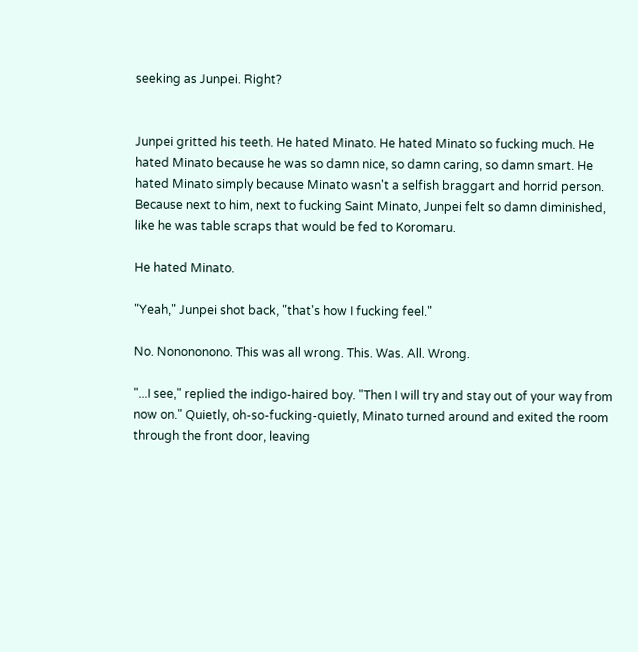seeking as Junpei. Right?


Junpei gritted his teeth. He hated Minato. He hated Minato so fucking much. He hated Minato because he was so damn nice, so damn caring, so damn smart. He hated Minato simply because Minato wasn't a selfish braggart and horrid person. Because next to him, next to fucking Saint Minato, Junpei felt so damn diminished, like he was table scraps that would be fed to Koromaru.

He hated Minato.

"Yeah," Junpei shot back, "that's how I fucking feel."

No. Nonononono. This was all wrong. This. Was. All. Wrong.

"...I see," replied the indigo-haired boy. "Then I will try and stay out of your way from now on." Quietly, oh-so-fucking-quietly, Minato turned around and exited the room through the front door, leaving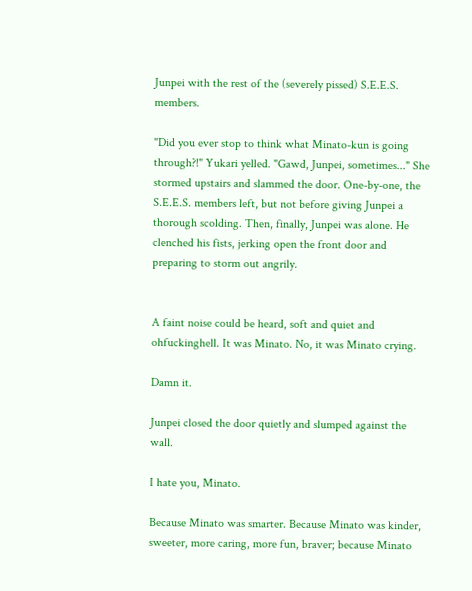Junpei with the rest of the (severely pissed) S.E.E.S. members.

"Did you ever stop to think what Minato-kun is going through?!" Yukari yelled. "Gawd, Junpei, sometimes..." She stormed upstairs and slammed the door. One-by-one, the S.E.E.S. members left, but not before giving Junpei a thorough scolding. Then, finally, Junpei was alone. He clenched his fists, jerking open the front door and preparing to storm out angrily.


A faint noise could be heard, soft and quiet and ohfuckinghell. It was Minato. No, it was Minato crying.

Damn it.

Junpei closed the door quietly and slumped against the wall.

I hate you, Minato.

Because Minato was smarter. Because Minato was kinder, sweeter, more caring, more fun, braver; because Minato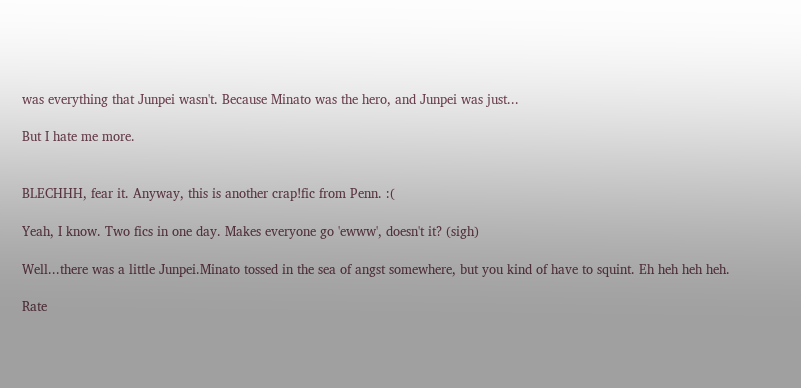was everything that Junpei wasn't. Because Minato was the hero, and Junpei was just...

But I hate me more.


BLECHHH, fear it. Anyway, this is another crap!fic from Penn. :(

Yeah, I know. Two fics in one day. Makes everyone go 'ewww', doesn't it? (sigh)

Well...there was a little Junpei.Minato tossed in the sea of angst somewhere, but you kind of have to squint. Eh heh heh heh.

Rate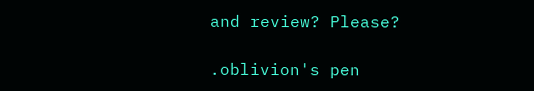and review? Please?

.oblivion's pen